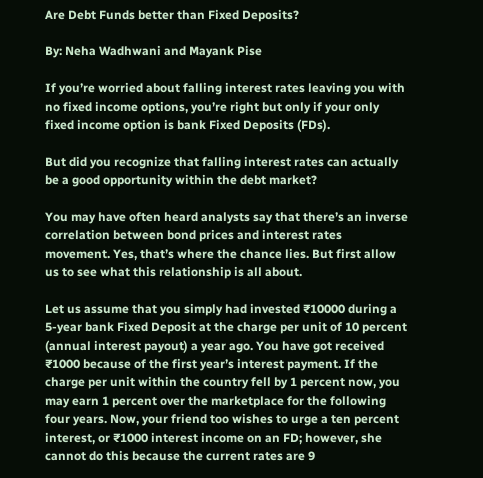Are Debt Funds better than Fixed Deposits?

By: Neha Wadhwani and Mayank Pise

If you’re worried about falling interest rates leaving you with no fixed income options, you’re right but only if your only fixed income option is bank Fixed Deposits (FDs).

But did you recognize that falling interest rates can actually be a good opportunity within the debt market?

You may have often heard analysts say that there’s an inverse correlation between bond prices and interest rates movement. Yes, that’s where the chance lies. But first allow us to see what this relationship is all about.

Let us assume that you simply had invested ₹10000 during a 5-year bank Fixed Deposit at the charge per unit of 10 percent (annual interest payout) a year ago. You have got received ₹1000 because of the first year’s interest payment. If the charge per unit within the country fell by 1 percent now, you may earn 1 percent over the marketplace for the following four years. Now, your friend too wishes to urge a ten percent interest, or ₹1000 interest income on an FD; however, she cannot do this because the current rates are 9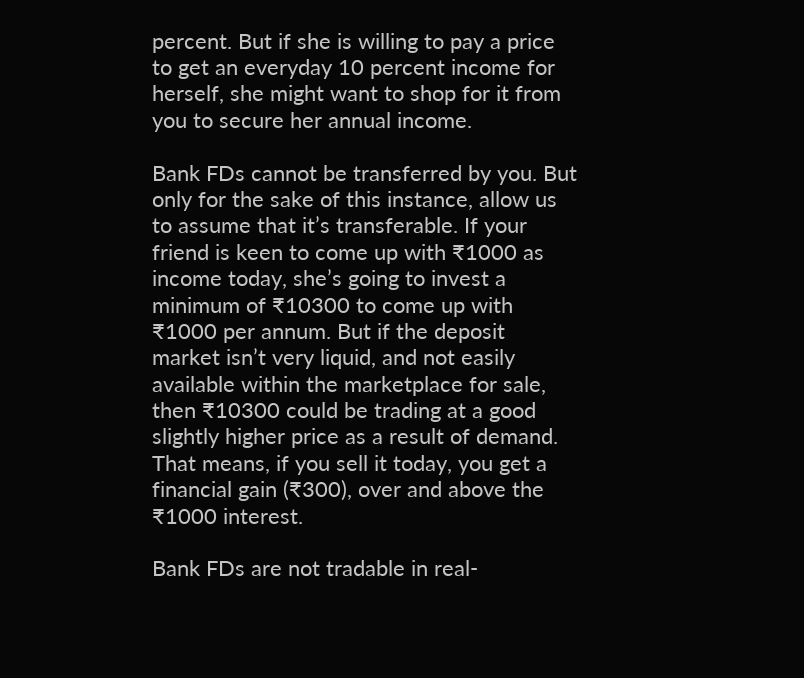percent. But if she is willing to pay a price to get an everyday 10 percent income for herself, she might want to shop for it from you to secure her annual income.

Bank FDs cannot be transferred by you. But only for the sake of this instance, allow us to assume that it’s transferable. If your friend is keen to come up with ₹1000 as income today, she’s going to invest a minimum of ₹10300 to come up with ₹1000 per annum. But if the deposit market isn’t very liquid, and not easily available within the marketplace for sale, then ₹10300 could be trading at a good slightly higher price as a result of demand. That means, if you sell it today, you get a financial gain (₹300), over and above the ₹1000 interest.

Bank FDs are not tradable in real-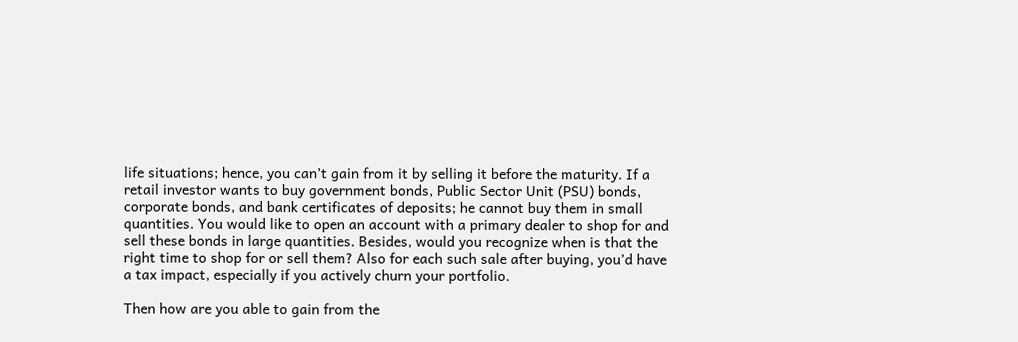life situations; hence, you can’t gain from it by selling it before the maturity. If a retail investor wants to buy government bonds, Public Sector Unit (PSU) bonds, corporate bonds, and bank certificates of deposits; he cannot buy them in small quantities. You would like to open an account with a primary dealer to shop for and sell these bonds in large quantities. Besides, would you recognize when is that the right time to shop for or sell them? Also for each such sale after buying, you’d have a tax impact, especially if you actively churn your portfolio.

Then how are you able to gain from the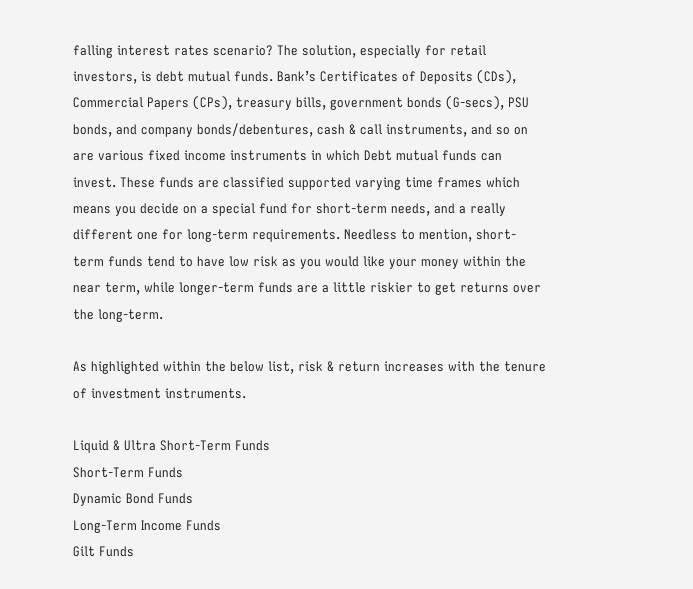falling interest rates scenario? The solution, especially for retail investors, is debt mutual funds. Bank’s Certificates of Deposits (CDs), Commercial Papers (CPs), treasury bills, government bonds (G-secs), PSU bonds, and company bonds/debentures, cash & call instruments, and so on are various fixed income instruments in which Debt mutual funds can invest. These funds are classified supported varying time frames which means you decide on a special fund for short-term needs, and a really different one for long-term requirements. Needless to mention, short-term funds tend to have low risk as you would like your money within the near term, while longer-term funds are a little riskier to get returns over the long-term.

As highlighted within the below list, risk & return increases with the tenure of investment instruments.

Liquid & Ultra Short-Term Funds
Short-Term Funds
Dynamic Bond Funds
Long-Term Income Funds
Gilt Funds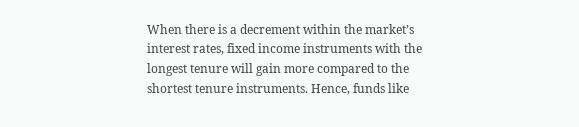When there is a decrement within the market’s interest rates, fixed income instruments with the longest tenure will gain more compared to the shortest tenure instruments. Hence, funds like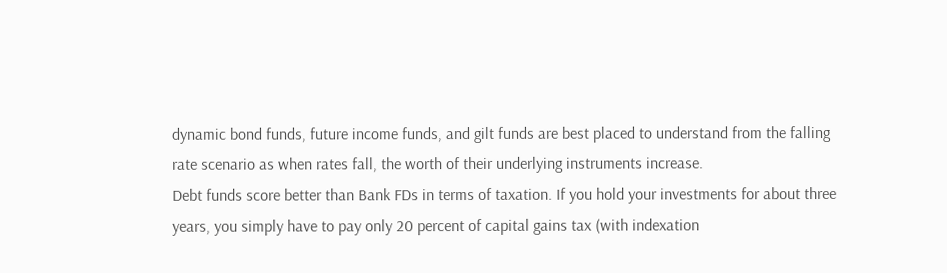dynamic bond funds, future income funds, and gilt funds are best placed to understand from the falling rate scenario as when rates fall, the worth of their underlying instruments increase.
Debt funds score better than Bank FDs in terms of taxation. If you hold your investments for about three years, you simply have to pay only 20 percent of capital gains tax (with indexation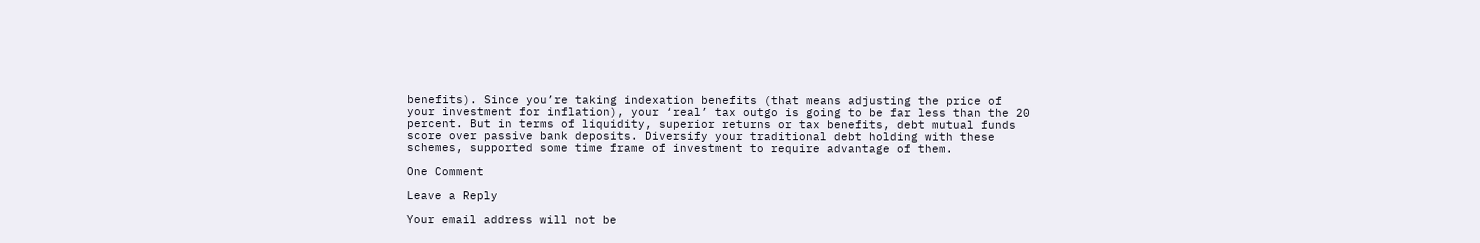benefits). Since you’re taking indexation benefits (that means adjusting the price of your investment for inflation), your ‘real’ tax outgo is going to be far less than the 20 percent. But in terms of liquidity, superior returns or tax benefits, debt mutual funds score over passive bank deposits. Diversify your traditional debt holding with these schemes, supported some time frame of investment to require advantage of them.

One Comment

Leave a Reply

Your email address will not be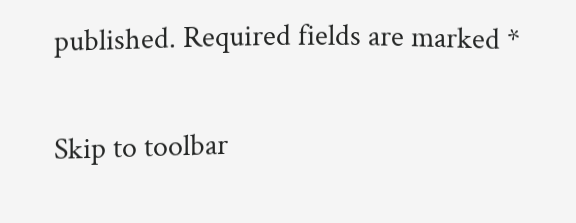published. Required fields are marked *

Skip to toolbar